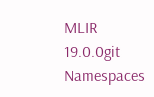MLIR  19.0.0git
Namespaces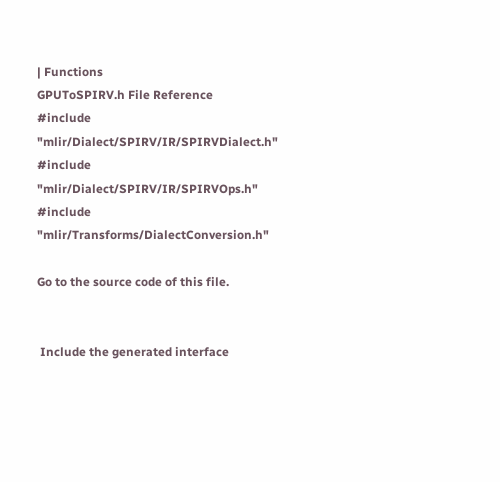| Functions
GPUToSPIRV.h File Reference
#include "mlir/Dialect/SPIRV/IR/SPIRVDialect.h"
#include "mlir/Dialect/SPIRV/IR/SPIRVOps.h"
#include "mlir/Transforms/DialectConversion.h"

Go to the source code of this file.


 Include the generated interface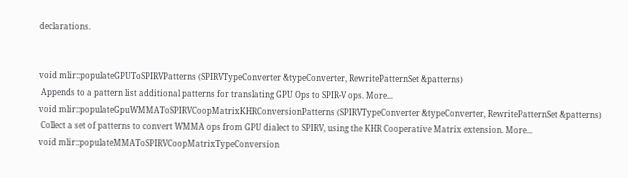declarations.


void mlir::populateGPUToSPIRVPatterns (SPIRVTypeConverter &typeConverter, RewritePatternSet &patterns)
 Appends to a pattern list additional patterns for translating GPU Ops to SPIR-V ops. More...
void mlir::populateGpuWMMAToSPIRVCoopMatrixKHRConversionPatterns (SPIRVTypeConverter &typeConverter, RewritePatternSet &patterns)
 Collect a set of patterns to convert WMMA ops from GPU dialect to SPIRV, using the KHR Cooperative Matrix extension. More...
void mlir::populateMMAToSPIRVCoopMatrixTypeConversion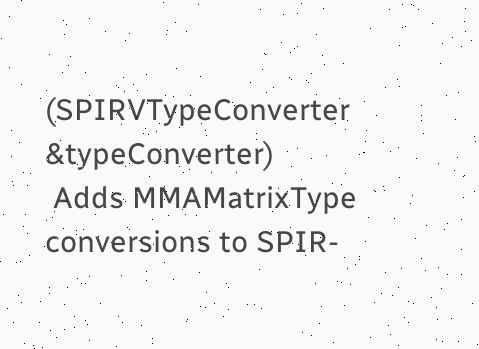(SPIRVTypeConverter &typeConverter)
 Adds MMAMatrixType conversions to SPIR-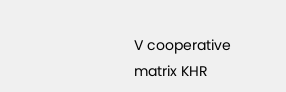V cooperative matrix KHR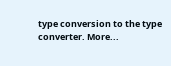type conversion to the type converter. More...